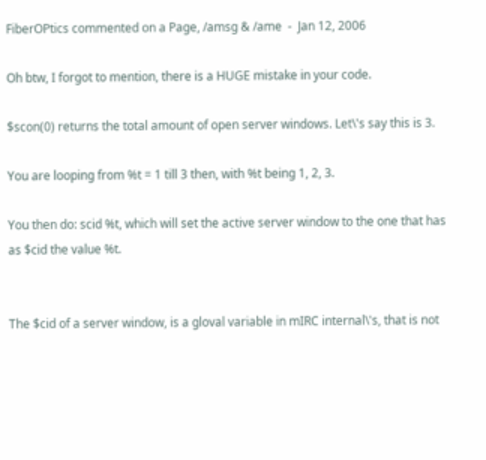FiberOPtics commented on a Page, /amsg & /ame  -  Jan 12, 2006

Oh btw, I forgot to mention, there is a HUGE mistake in your code.

$scon(0) returns the total amount of open server windows. Let\'s say this is 3.

You are looping from %t = 1 till 3 then, with %t being 1, 2, 3.

You then do: scid %t, which will set the active server window to the one that has as $cid the value %t.


The $cid of a server window, is a gloval variable in mIRC internal\'s, that is not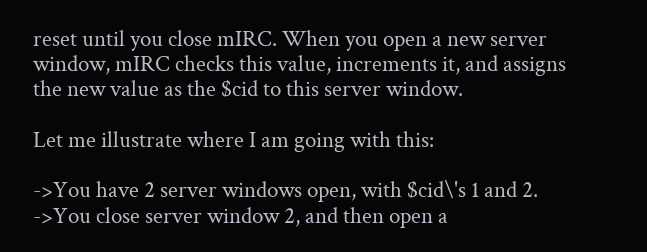reset until you close mIRC. When you open a new server window, mIRC checks this value, increments it, and assigns the new value as the $cid to this server window.

Let me illustrate where I am going with this:

->You have 2 server windows open, with $cid\'s 1 and 2.
->You close server window 2, and then open a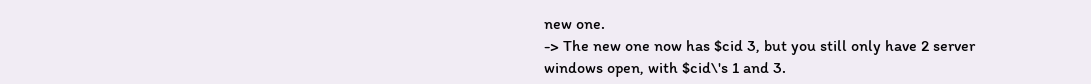new one.
-> The new one now has $cid 3, but you still only have 2 server windows open, with $cid\'s 1 and 3.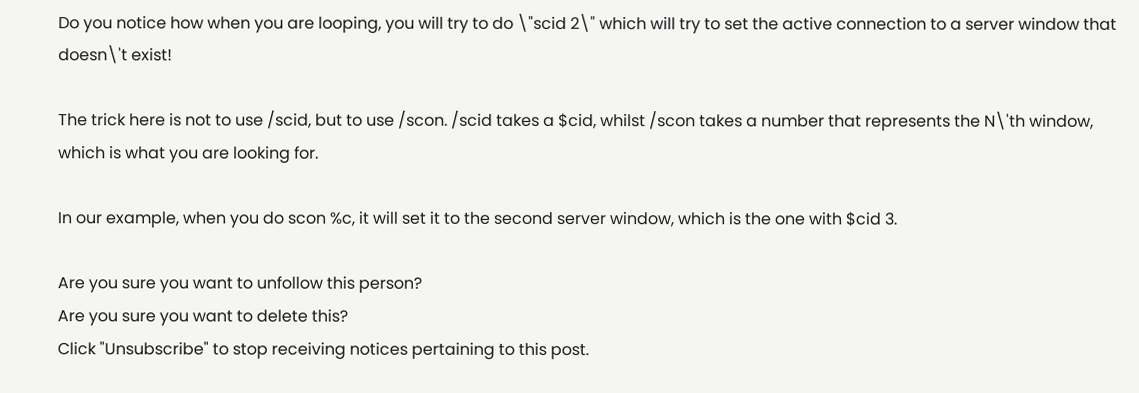Do you notice how when you are looping, you will try to do \"scid 2\" which will try to set the active connection to a server window that doesn\'t exist!

The trick here is not to use /scid, but to use /scon. /scid takes a $cid, whilst /scon takes a number that represents the N\'th window, which is what you are looking for.

In our example, when you do scon %c, it will set it to the second server window, which is the one with $cid 3.

Are you sure you want to unfollow this person?
Are you sure you want to delete this?
Click "Unsubscribe" to stop receiving notices pertaining to this post.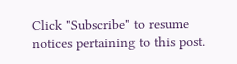Click "Subscribe" to resume notices pertaining to this post.